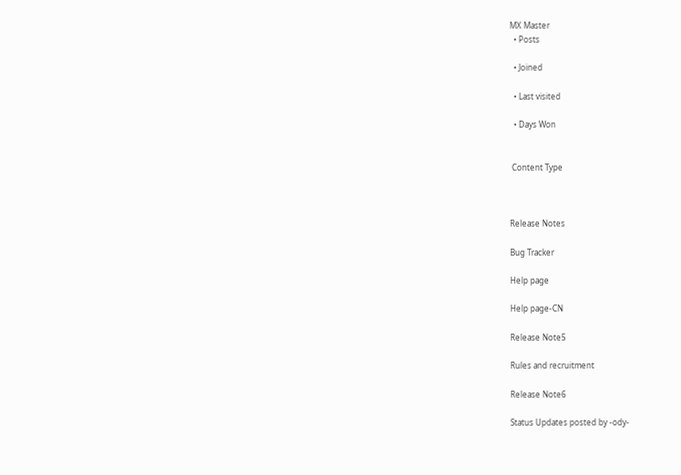MX Master
  • Posts

  • Joined

  • Last visited

  • Days Won


 Content Type



Release Notes

Bug Tracker

Help page

Help page-CN

Release Note5

Rules and recruitment

Release Note6

Status Updates posted by -ody-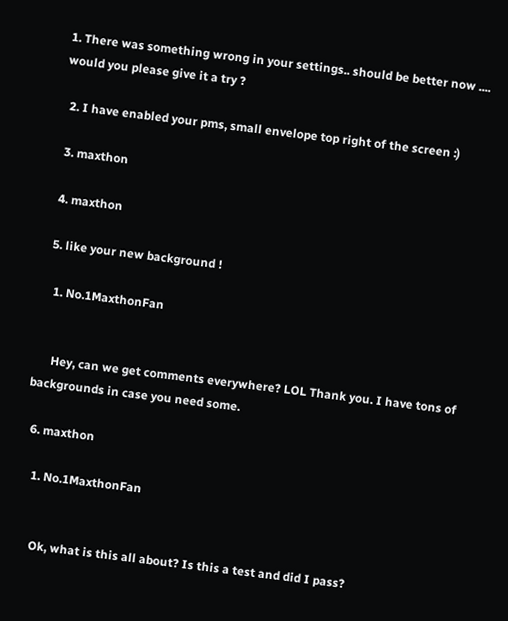1. There was something wrong in your settings.. should be better now .... would you please give it a try ?

  2. I have enabled your pms, small envelope top right of the screen :)

  3. maxthon

  4. maxthon

  5. like your new background !

    1. No.1MaxthonFan


      Hey, can we get comments everywhere? LOL Thank you. I have tons of backgrounds in case you need some.

  6. maxthon

    1. No.1MaxthonFan


      Ok, what is this all about? Is this a test and did I pass?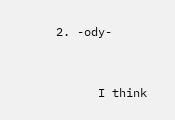2. -ody-


      I think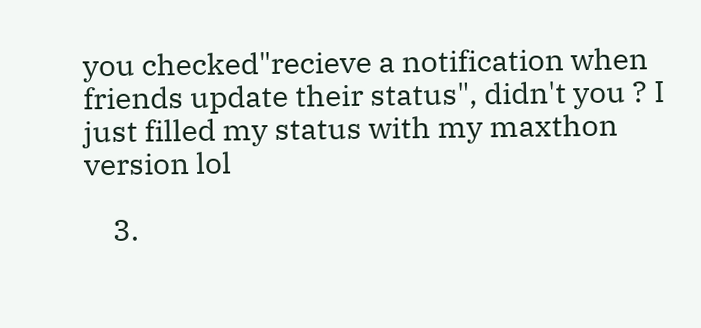you checked"recieve a notification when friends update their status", didn't you ? I just filled my status with my maxthon version lol

    3.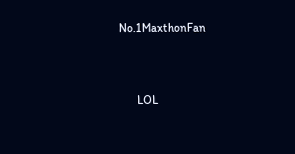No.1MaxthonFan


      LOL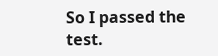So I passed the test.